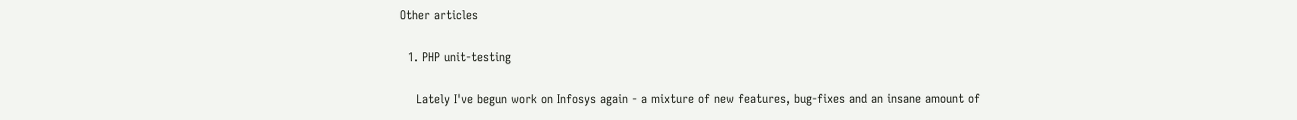Other articles

  1. PHP unit-testing

    Lately I've begun work on Infosys again - a mixture of new features, bug-fixes and an insane amount of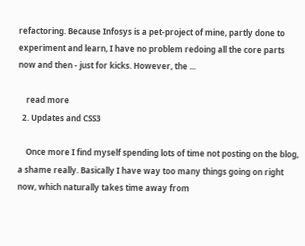refactoring. Because Infosys is a pet-project of mine, partly done to experiment and learn, I have no problem redoing all the core parts now and then - just for kicks. However, the ...

    read more
  2. Updates and CSS3

    Once more I find myself spending lots of time not posting on the blog, a shame really. Basically I have way too many things going on right now, which naturally takes time away from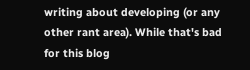writing about developing (or any other rant area). While that's bad for this blog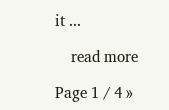it ...

    read more

Page 1 / 4 »